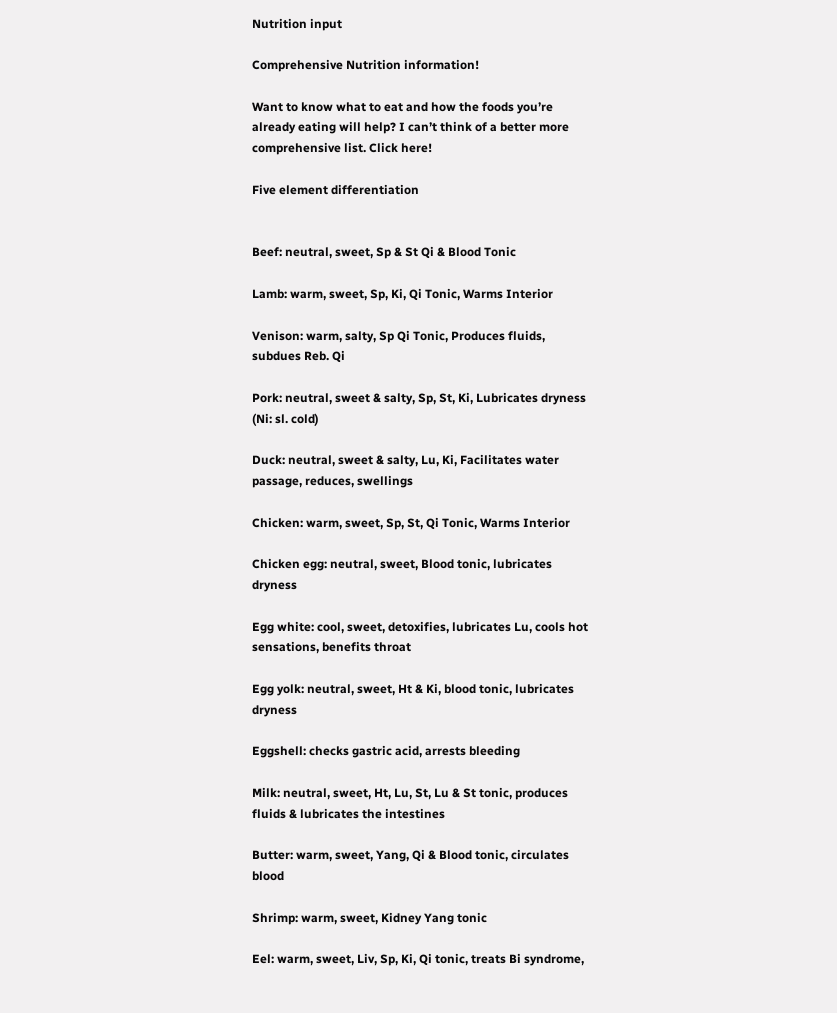Nutrition input

Comprehensive Nutrition information!

Want to know what to eat and how the foods you’re already eating will help? I can’t think of a better more comprehensive list. Click here!

Five element differentiation


Beef: neutral, sweet, Sp & St Qi & Blood Tonic

Lamb: warm, sweet, Sp, Ki, Qi Tonic, Warms Interior

Venison: warm, salty, Sp Qi Tonic, Produces fluids, subdues Reb. Qi

Pork: neutral, sweet & salty, Sp, St, Ki, Lubricates dryness (Ni: sl. cold)

Duck: neutral, sweet & salty, Lu, Ki, Facilitates water passage, reduces, swellings

Chicken: warm, sweet, Sp, St, Qi Tonic, Warms Interior

Chicken egg: neutral, sweet, Blood tonic, lubricates dryness

Egg white: cool, sweet, detoxifies, lubricates Lu, cools hot sensations, benefits throat

Egg yolk: neutral, sweet, Ht & Ki, blood tonic, lubricates dryness

Eggshell: checks gastric acid, arrests bleeding

Milk: neutral, sweet, Ht, Lu, St, Lu & St tonic, produces fluids & lubricates the intestines

Butter: warm, sweet, Yang, Qi & Blood tonic, circulates blood

Shrimp: warm, sweet, Kidney Yang tonic

Eel: warm, sweet, Liv, Sp, Ki, Qi tonic, treats Bi syndrome,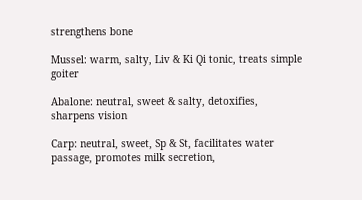strengthens bone

Mussel: warm, salty, Liv & Ki Qi tonic, treats simple goiter

Abalone: neutral, sweet & salty, detoxifies, sharpens vision

Carp: neutral, sweet, Sp & St, facilitates water passage, promotes milk secretion,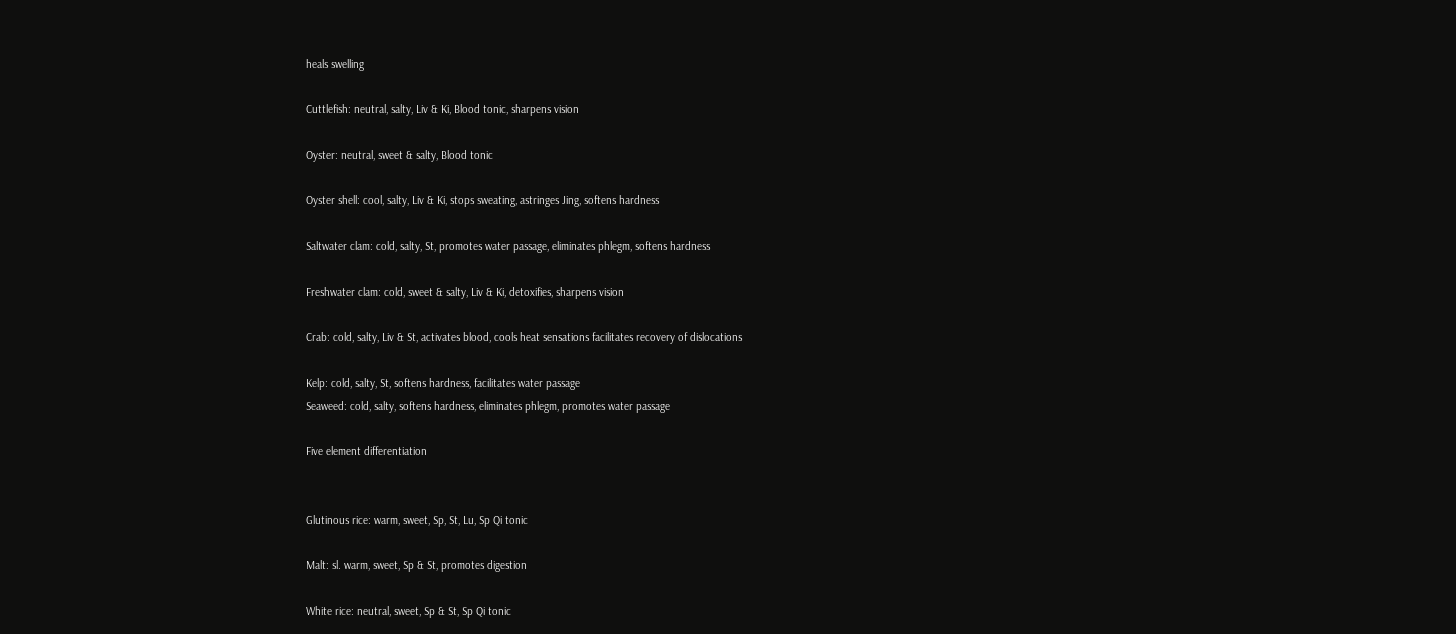heals swelling

Cuttlefish: neutral, salty, Liv & Ki, Blood tonic, sharpens vision

Oyster: neutral, sweet & salty, Blood tonic

Oyster shell: cool, salty, Liv & Ki, stops sweating, astringes Jing, softens hardness

Saltwater clam: cold, salty, St, promotes water passage, eliminates phlegm, softens hardness

Freshwater clam: cold, sweet & salty, Liv & Ki, detoxifies, sharpens vision

Crab: cold, salty, Liv & St, activates blood, cools heat sensations facilitates recovery of dislocations

Kelp: cold, salty, St, softens hardness, facilitates water passage
Seaweed: cold, salty, softens hardness, eliminates phlegm, promotes water passage

Five element differentiation


Glutinous rice: warm, sweet, Sp, St, Lu, Sp Qi tonic

Malt: sl. warm, sweet, Sp & St, promotes digestion

White rice: neutral, sweet, Sp & St, Sp Qi tonic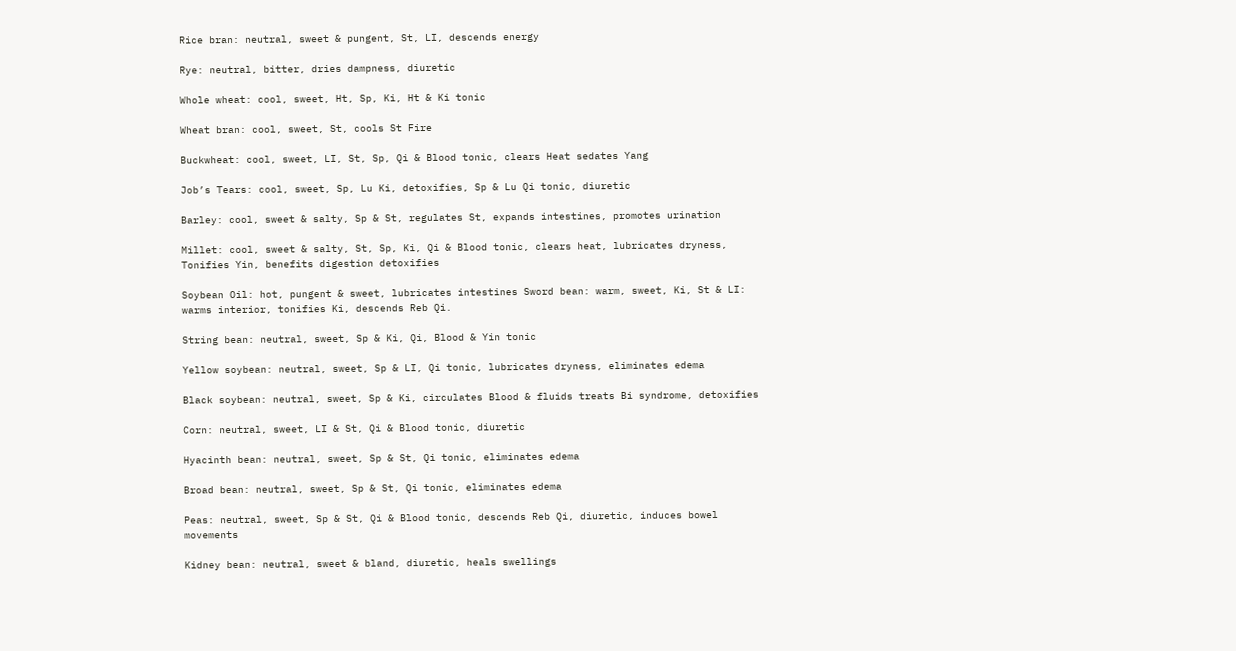Rice bran: neutral, sweet & pungent, St, LI, descends energy

Rye: neutral, bitter, dries dampness, diuretic

Whole wheat: cool, sweet, Ht, Sp, Ki, Ht & Ki tonic

Wheat bran: cool, sweet, St, cools St Fire

Buckwheat: cool, sweet, LI, St, Sp, Qi & Blood tonic, clears Heat sedates Yang

Job’s Tears: cool, sweet, Sp, Lu Ki, detoxifies, Sp & Lu Qi tonic, diuretic

Barley: cool, sweet & salty, Sp & St, regulates St, expands intestines, promotes urination

Millet: cool, sweet & salty, St, Sp, Ki, Qi & Blood tonic, clears heat, lubricates dryness, Tonifies Yin, benefits digestion detoxifies

Soybean Oil: hot, pungent & sweet, lubricates intestines Sword bean: warm, sweet, Ki, St & LI: warms interior, tonifies Ki, descends Reb Qi.

String bean: neutral, sweet, Sp & Ki, Qi, Blood & Yin tonic

Yellow soybean: neutral, sweet, Sp & LI, Qi tonic, lubricates dryness, eliminates edema

Black soybean: neutral, sweet, Sp & Ki, circulates Blood & fluids treats Bi syndrome, detoxifies

Corn: neutral, sweet, LI & St, Qi & Blood tonic, diuretic

Hyacinth bean: neutral, sweet, Sp & St, Qi tonic, eliminates edema

Broad bean: neutral, sweet, Sp & St, Qi tonic, eliminates edema

Peas: neutral, sweet, Sp & St, Qi & Blood tonic, descends Reb Qi, diuretic, induces bowel movements

Kidney bean: neutral, sweet & bland, diuretic, heals swellings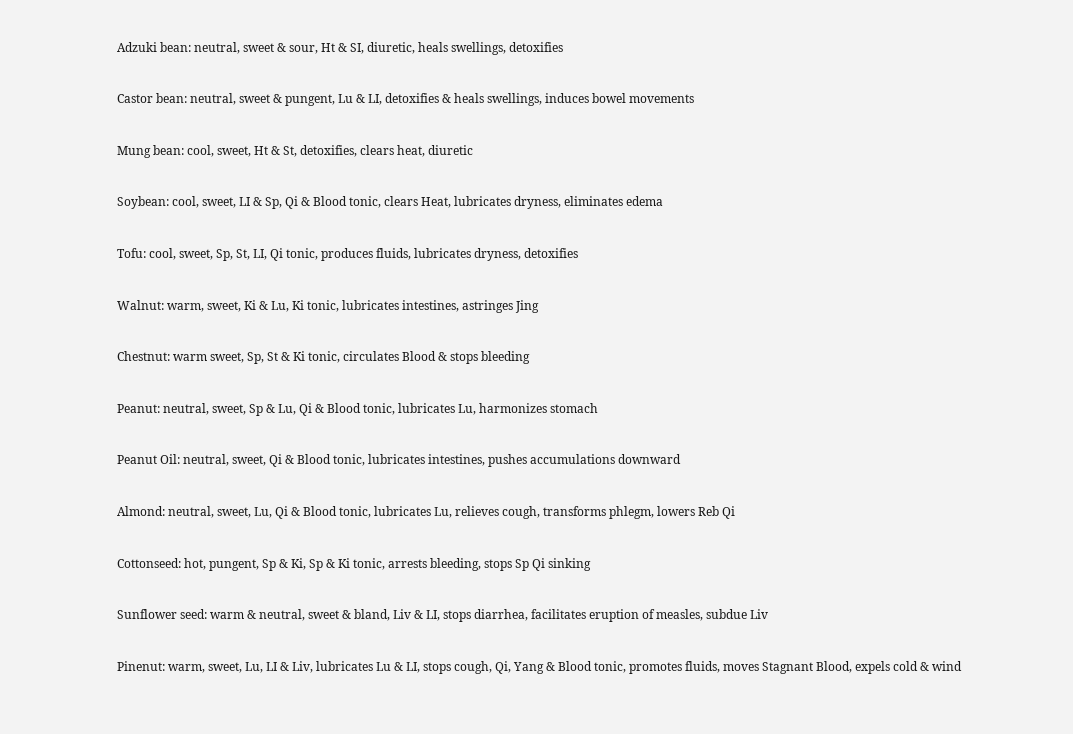Adzuki bean: neutral, sweet & sour, Ht & SI, diuretic, heals swellings, detoxifies

Castor bean: neutral, sweet & pungent, Lu & LI, detoxifies & heals swellings, induces bowel movements

Mung bean: cool, sweet, Ht & St, detoxifies, clears heat, diuretic

Soybean: cool, sweet, LI & Sp, Qi & Blood tonic, clears Heat, lubricates dryness, eliminates edema

Tofu: cool, sweet, Sp, St, LI, Qi tonic, produces fluids, lubricates dryness, detoxifies

Walnut: warm, sweet, Ki & Lu, Ki tonic, lubricates intestines, astringes Jing

Chestnut: warm sweet, Sp, St & Ki tonic, circulates Blood & stops bleeding

Peanut: neutral, sweet, Sp & Lu, Qi & Blood tonic, lubricates Lu, harmonizes stomach

Peanut Oil: neutral, sweet, Qi & Blood tonic, lubricates intestines, pushes accumulations downward

Almond: neutral, sweet, Lu, Qi & Blood tonic, lubricates Lu, relieves cough, transforms phlegm, lowers Reb Qi

Cottonseed: hot, pungent, Sp & Ki, Sp & Ki tonic, arrests bleeding, stops Sp Qi sinking

Sunflower seed: warm & neutral, sweet & bland, Liv & LI, stops diarrhea, facilitates eruption of measles, subdue Liv

Pinenut: warm, sweet, Lu, LI & Liv, lubricates Lu & LI, stops cough, Qi, Yang & Blood tonic, promotes fluids, moves Stagnant Blood, expels cold & wind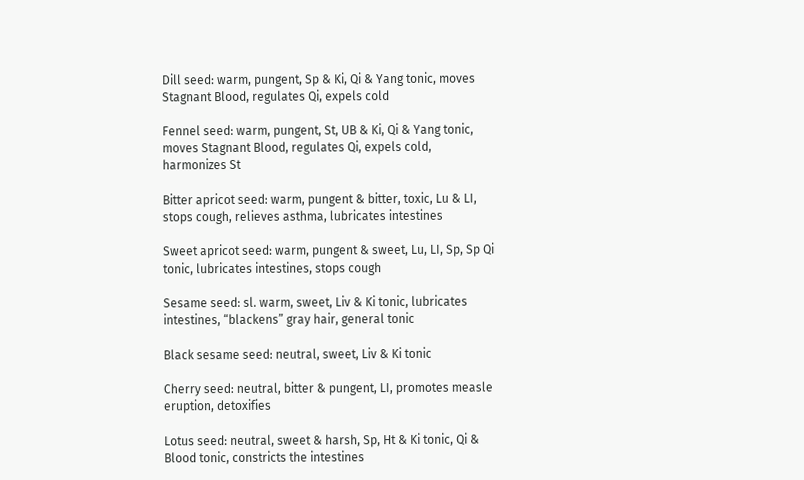Dill seed: warm, pungent, Sp & Ki, Qi & Yang tonic, moves Stagnant Blood, regulates Qi, expels cold

Fennel seed: warm, pungent, St, UB & Ki, Qi & Yang tonic, moves Stagnant Blood, regulates Qi, expels cold, harmonizes St

Bitter apricot seed: warm, pungent & bitter, toxic, Lu & LI, stops cough, relieves asthma, lubricates intestines

Sweet apricot seed: warm, pungent & sweet, Lu, LI, Sp, Sp Qi tonic, lubricates intestines, stops cough

Sesame seed: sl. warm, sweet, Liv & Ki tonic, lubricates intestines, “blackens” gray hair, general tonic

Black sesame seed: neutral, sweet, Liv & Ki tonic

Cherry seed: neutral, bitter & pungent, LI, promotes measle eruption, detoxifies

Lotus seed: neutral, sweet & harsh, Sp, Ht & Ki tonic, Qi & Blood tonic, constricts the intestines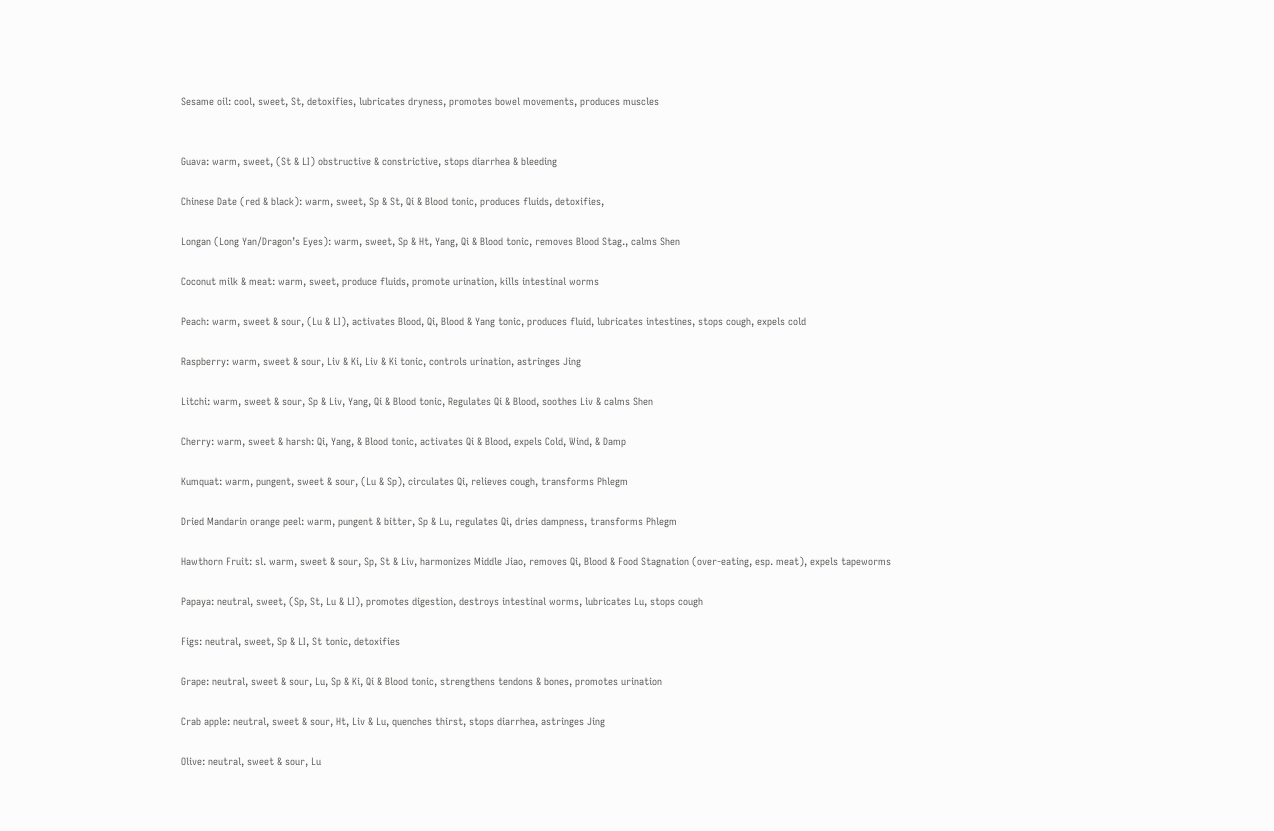Sesame oil: cool, sweet, St, detoxifies, lubricates dryness, promotes bowel movements, produces muscles


Guava: warm, sweet, (St & LI) obstructive & constrictive, stops diarrhea & bleeding

Chinese Date (red & black): warm, sweet, Sp & St, Qi & Blood tonic, produces fluids, detoxifies,

Longan (Long Yan/Dragon’s Eyes): warm, sweet, Sp & Ht, Yang, Qi & Blood tonic, removes Blood Stag., calms Shen

Coconut milk & meat: warm, sweet, produce fluids, promote urination, kills intestinal worms

Peach: warm, sweet & sour, (Lu & LI), activates Blood, Qi, Blood & Yang tonic, produces fluid, lubricates intestines, stops cough, expels cold

Raspberry: warm, sweet & sour, Liv & Ki, Liv & Ki tonic, controls urination, astringes Jing

Litchi: warm, sweet & sour, Sp & Liv, Yang, Qi & Blood tonic, Regulates Qi & Blood, soothes Liv & calms Shen

Cherry: warm, sweet & harsh: Qi, Yang, & Blood tonic, activates Qi & Blood, expels Cold, Wind, & Damp

Kumquat: warm, pungent, sweet & sour, (Lu & Sp), circulates Qi, relieves cough, transforms Phlegm

Dried Mandarin orange peel: warm, pungent & bitter, Sp & Lu, regulates Qi, dries dampness, transforms Phlegm

Hawthorn Fruit: sl. warm, sweet & sour, Sp, St & Liv, harmonizes Middle Jiao, removes Qi, Blood & Food Stagnation (over-eating, esp. meat), expels tapeworms

Papaya: neutral, sweet, (Sp, St, Lu & LI), promotes digestion, destroys intestinal worms, lubricates Lu, stops cough

Figs: neutral, sweet, Sp & LI, St tonic, detoxifies

Grape: neutral, sweet & sour, Lu, Sp & Ki, Qi & Blood tonic, strengthens tendons & bones, promotes urination

Crab apple: neutral, sweet & sour, Ht, Liv & Lu, quenches thirst, stops diarrhea, astringes Jing

Olive: neutral, sweet & sour, Lu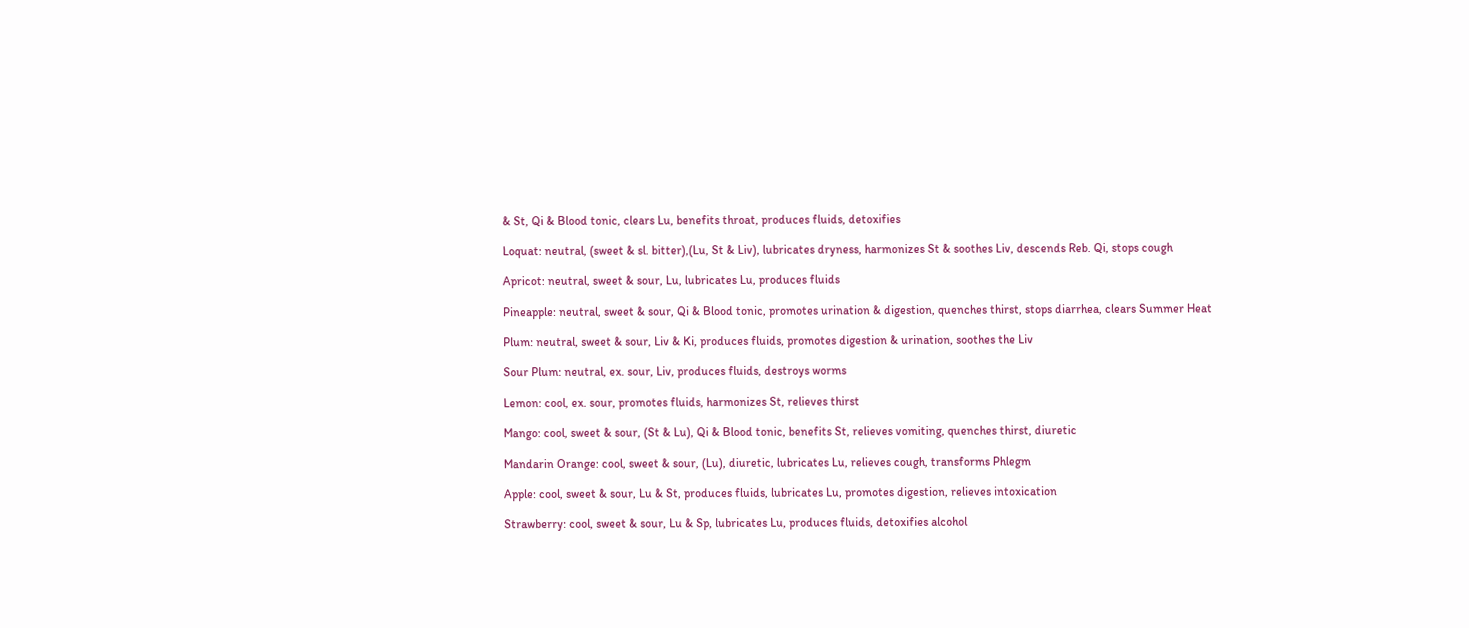& St, Qi & Blood tonic, clears Lu, benefits throat, produces fluids, detoxifies

Loquat: neutral, (sweet & sl. bitter),(Lu, St & Liv), lubricates dryness, harmonizes St & soothes Liv, descends Reb. Qi, stops cough

Apricot: neutral, sweet & sour, Lu, lubricates Lu, produces fluids

Pineapple: neutral, sweet & sour, Qi & Blood tonic, promotes urination & digestion, quenches thirst, stops diarrhea, clears Summer Heat

Plum: neutral, sweet & sour, Liv & Ki, produces fluids, promotes digestion & urination, soothes the Liv

Sour Plum: neutral, ex. sour, Liv, produces fluids, destroys worms

Lemon: cool, ex. sour, promotes fluids, harmonizes St, relieves thirst

Mango: cool, sweet & sour, (St & Lu), Qi & Blood tonic, benefits St, relieves vomiting, quenches thirst, diuretic

Mandarin Orange: cool, sweet & sour, (Lu), diuretic, lubricates Lu, relieves cough, transforms Phlegm

Apple: cool, sweet & sour, Lu & St, produces fluids, lubricates Lu, promotes digestion, relieves intoxication

Strawberry: cool, sweet & sour, Lu & Sp, lubricates Lu, produces fluids, detoxifies alcohol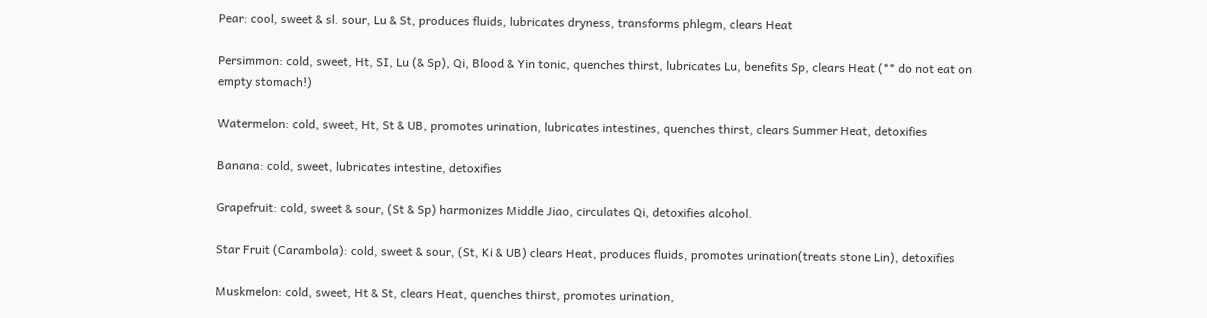Pear: cool, sweet & sl. sour, Lu & St, produces fluids, lubricates dryness, transforms phlegm, clears Heat

Persimmon: cold, sweet, Ht, SI, Lu (& Sp), Qi, Blood & Yin tonic, quenches thirst, lubricates Lu, benefits Sp, clears Heat (** do not eat on empty stomach!)

Watermelon: cold, sweet, Ht, St & UB, promotes urination, lubricates intestines, quenches thirst, clears Summer Heat, detoxifies

Banana: cold, sweet, lubricates intestine, detoxifies

Grapefruit: cold, sweet & sour, (St & Sp) harmonizes Middle Jiao, circulates Qi, detoxifies alcohol.

Star Fruit (Carambola): cold, sweet & sour, (St, Ki & UB) clears Heat, produces fluids, promotes urination(treats stone Lin), detoxifies

Muskmelon: cold, sweet, Ht & St, clears Heat, quenches thirst, promotes urination,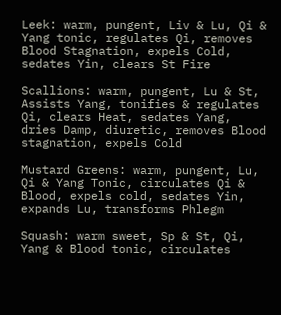Leek: warm, pungent, Liv & Lu, Qi & Yang tonic, regulates Qi, removes Blood Stagnation, expels Cold, sedates Yin, clears St Fire

Scallions: warm, pungent, Lu & St, Assists Yang, tonifies & regulates Qi, clears Heat, sedates Yang, dries Damp, diuretic, removes Blood stagnation, expels Cold

Mustard Greens: warm, pungent, Lu, Qi & Yang Tonic, circulates Qi & Blood, expels cold, sedates Yin, expands Lu, transforms Phlegm

Squash: warm sweet, Sp & St, Qi, Yang & Blood tonic, circulates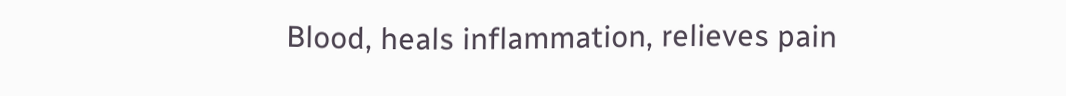Blood, heals inflammation, relieves pain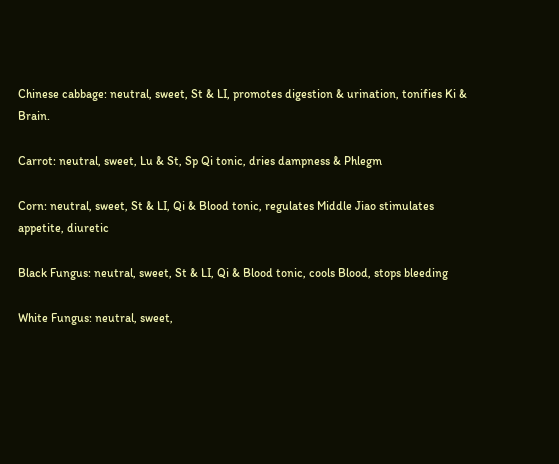Chinese cabbage: neutral, sweet, St & LI, promotes digestion & urination, tonifies Ki & Brain.

Carrot: neutral, sweet, Lu & St, Sp Qi tonic, dries dampness & Phlegm

Corn: neutral, sweet, St & LI, Qi & Blood tonic, regulates Middle Jiao stimulates appetite, diuretic

Black Fungus: neutral, sweet, St & LI, Qi & Blood tonic, cools Blood, stops bleeding

White Fungus: neutral, sweet,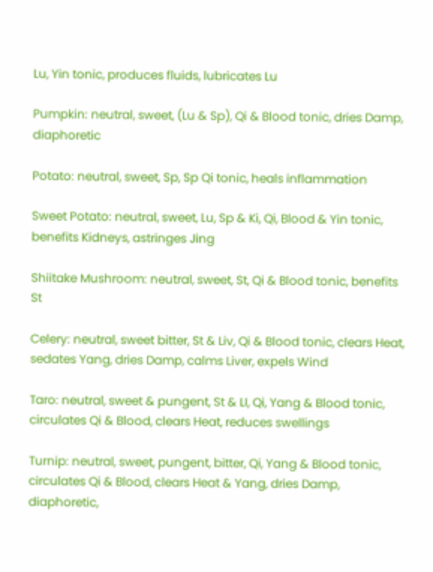Lu, Yin tonic, produces fluids, lubricates Lu

Pumpkin: neutral, sweet, (Lu & Sp), Qi & Blood tonic, dries Damp, diaphoretic

Potato: neutral, sweet, Sp, Sp Qi tonic, heals inflammation

Sweet Potato: neutral, sweet, Lu, Sp & Ki, Qi, Blood & Yin tonic, benefits Kidneys, astringes Jing

Shiitake Mushroom: neutral, sweet, St, Qi & Blood tonic, benefits St

Celery: neutral, sweet bitter, St & Liv, Qi & Blood tonic, clears Heat, sedates Yang, dries Damp, calms Liver, expels Wind

Taro: neutral, sweet & pungent, St & LI, Qi, Yang & Blood tonic, circulates Qi & Blood, clears Heat, reduces swellings

Turnip: neutral, sweet, pungent, bitter, Qi, Yang & Blood tonic, circulates Qi & Blood, clears Heat & Yang, dries Damp, diaphoretic,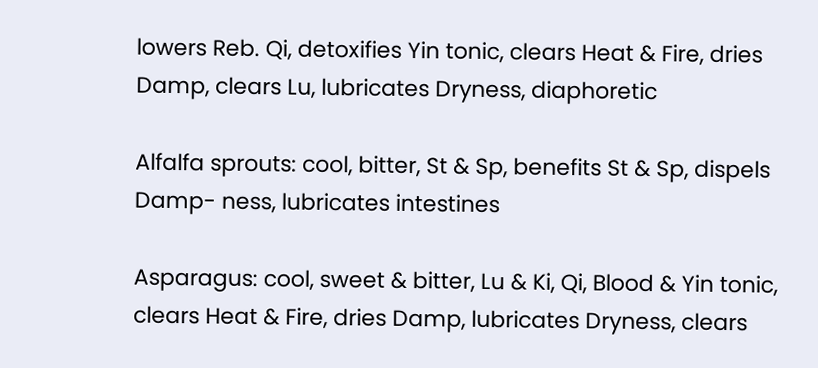lowers Reb. Qi, detoxifies Yin tonic, clears Heat & Fire, dries Damp, clears Lu, lubricates Dryness, diaphoretic

Alfalfa sprouts: cool, bitter, St & Sp, benefits St & Sp, dispels Damp- ness, lubricates intestines

Asparagus: cool, sweet & bitter, Lu & Ki, Qi, Blood & Yin tonic, clears Heat & Fire, dries Damp, lubricates Dryness, clears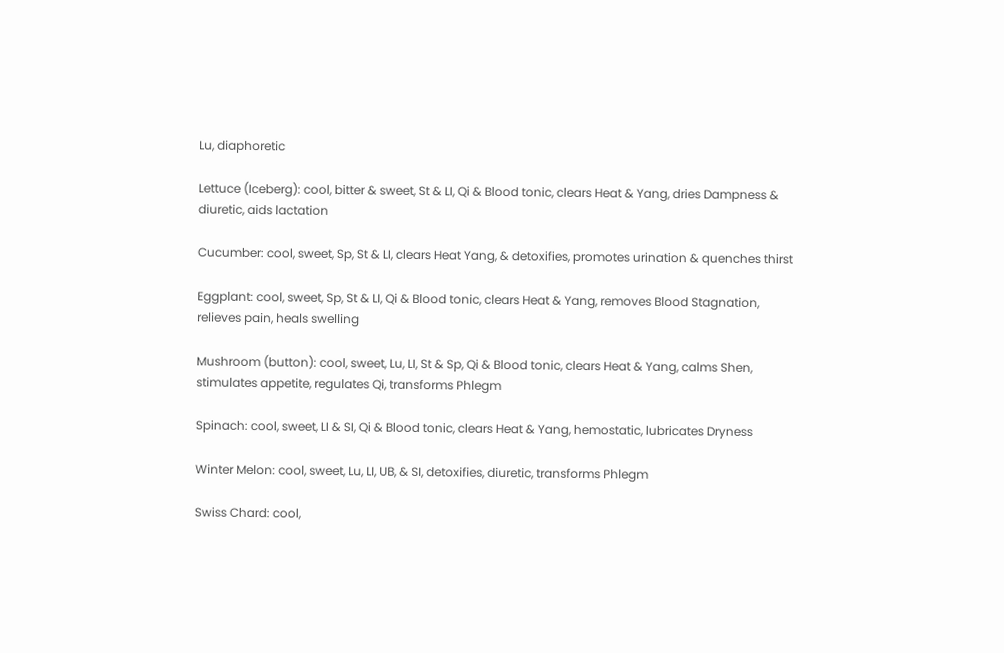Lu, diaphoretic

Lettuce (Iceberg): cool, bitter & sweet, St & LI, Qi & Blood tonic, clears Heat & Yang, dries Dampness & diuretic, aids lactation

Cucumber: cool, sweet, Sp, St & LI, clears Heat Yang, & detoxifies, promotes urination & quenches thirst

Eggplant: cool, sweet, Sp, St & LI, Qi & Blood tonic, clears Heat & Yang, removes Blood Stagnation, relieves pain, heals swelling

Mushroom (button): cool, sweet, Lu, LI, St & Sp, Qi & Blood tonic, clears Heat & Yang, calms Shen, stimulates appetite, regulates Qi, transforms Phlegm

Spinach: cool, sweet, LI & SI, Qi & Blood tonic, clears Heat & Yang, hemostatic, lubricates Dryness

Winter Melon: cool, sweet, Lu, LI, UB, & SI, detoxifies, diuretic, transforms Phlegm

Swiss Chard: cool,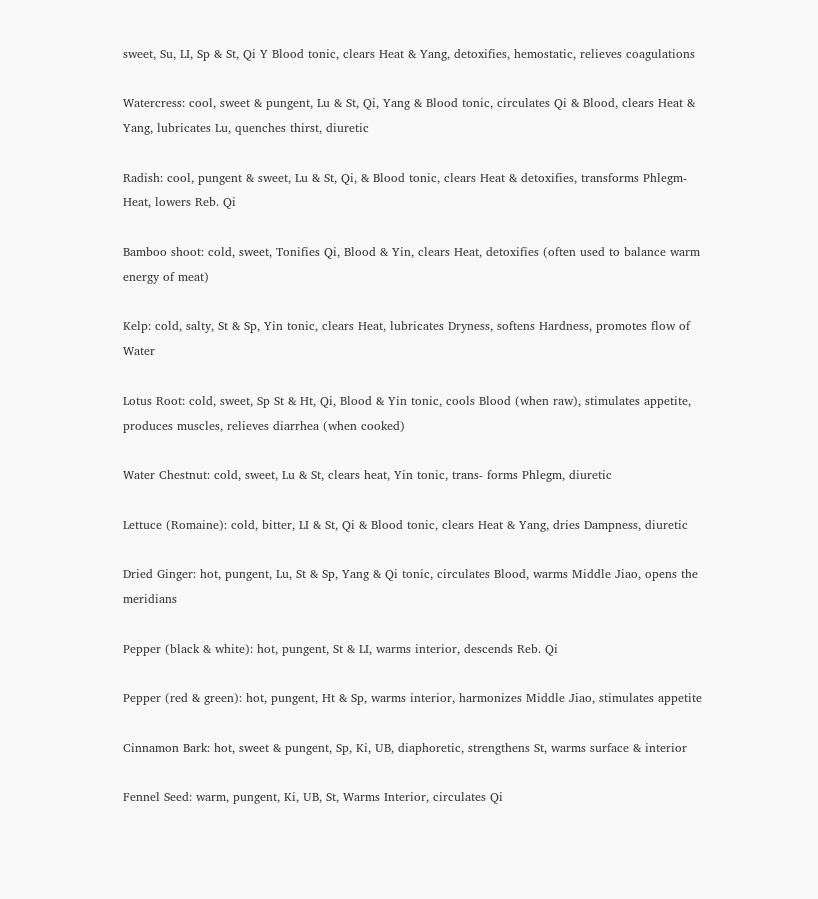sweet, Su, LI, Sp & St, Qi Y Blood tonic, clears Heat & Yang, detoxifies, hemostatic, relieves coagulations

Watercress: cool, sweet & pungent, Lu & St, Qi, Yang & Blood tonic, circulates Qi & Blood, clears Heat & Yang, lubricates Lu, quenches thirst, diuretic

Radish: cool, pungent & sweet, Lu & St, Qi, & Blood tonic, clears Heat & detoxifies, transforms Phlegm-Heat, lowers Reb. Qi

Bamboo shoot: cold, sweet, Tonifies Qi, Blood & Yin, clears Heat, detoxifies (often used to balance warm energy of meat)

Kelp: cold, salty, St & Sp, Yin tonic, clears Heat, lubricates Dryness, softens Hardness, promotes flow of Water

Lotus Root: cold, sweet, Sp St & Ht, Qi, Blood & Yin tonic, cools Blood (when raw), stimulates appetite, produces muscles, relieves diarrhea (when cooked)

Water Chestnut: cold, sweet, Lu & St, clears heat, Yin tonic, trans- forms Phlegm, diuretic

Lettuce (Romaine): cold, bitter, LI & St, Qi & Blood tonic, clears Heat & Yang, dries Dampness, diuretic

Dried Ginger: hot, pungent, Lu, St & Sp, Yang & Qi tonic, circulates Blood, warms Middle Jiao, opens the meridians

Pepper (black & white): hot, pungent, St & LI, warms interior, descends Reb. Qi

Pepper (red & green): hot, pungent, Ht & Sp, warms interior, harmonizes Middle Jiao, stimulates appetite

Cinnamon Bark: hot, sweet & pungent, Sp, Ki, UB, diaphoretic, strengthens St, warms surface & interior

Fennel Seed: warm, pungent, Ki, UB, St, Warms Interior, circulates Qi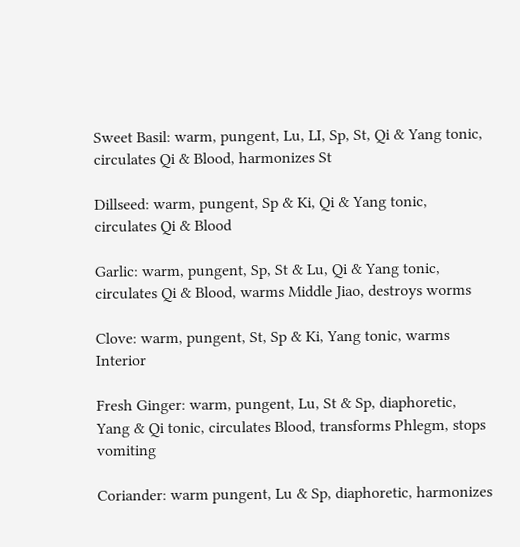Sweet Basil: warm, pungent, Lu, LI, Sp, St, Qi & Yang tonic, circulates Qi & Blood, harmonizes St

Dillseed: warm, pungent, Sp & Ki, Qi & Yang tonic, circulates Qi & Blood

Garlic: warm, pungent, Sp, St & Lu, Qi & Yang tonic, circulates Qi & Blood, warms Middle Jiao, destroys worms

Clove: warm, pungent, St, Sp & Ki, Yang tonic, warms Interior

Fresh Ginger: warm, pungent, Lu, St & Sp, diaphoretic, Yang & Qi tonic, circulates Blood, transforms Phlegm, stops vomiting

Coriander: warm pungent, Lu & Sp, diaphoretic, harmonizes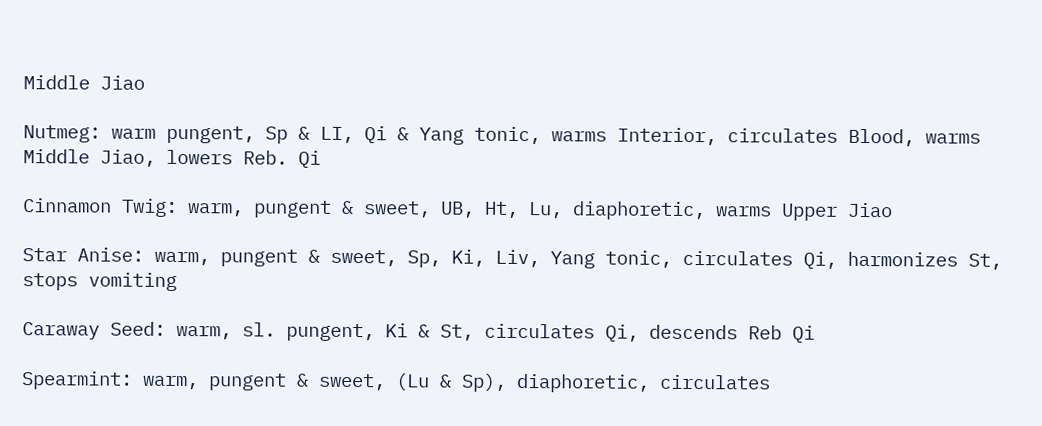Middle Jiao

Nutmeg: warm pungent, Sp & LI, Qi & Yang tonic, warms Interior, circulates Blood, warms Middle Jiao, lowers Reb. Qi

Cinnamon Twig: warm, pungent & sweet, UB, Ht, Lu, diaphoretic, warms Upper Jiao

Star Anise: warm, pungent & sweet, Sp, Ki, Liv, Yang tonic, circulates Qi, harmonizes St, stops vomiting

Caraway Seed: warm, sl. pungent, Ki & St, circulates Qi, descends Reb Qi

Spearmint: warm, pungent & sweet, (Lu & Sp), diaphoretic, circulates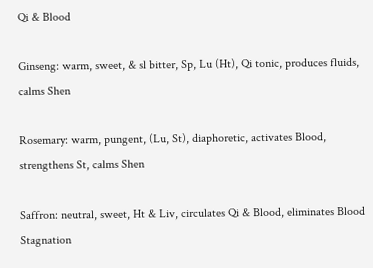Qi & Blood

Ginseng: warm, sweet, & sl bitter, Sp, Lu (Ht), Qi tonic, produces fluids, calms Shen

Rosemary: warm, pungent, (Lu, St), diaphoretic, activates Blood, strengthens St, calms Shen

Saffron: neutral, sweet, Ht & Liv, circulates Qi & Blood, eliminates Blood Stagnation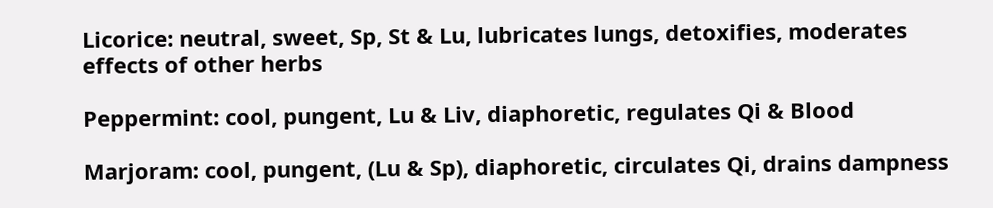Licorice: neutral, sweet, Sp, St & Lu, lubricates lungs, detoxifies, moderates effects of other herbs

Peppermint: cool, pungent, Lu & Liv, diaphoretic, regulates Qi & Blood

Marjoram: cool, pungent, (Lu & Sp), diaphoretic, circulates Qi, drains dampness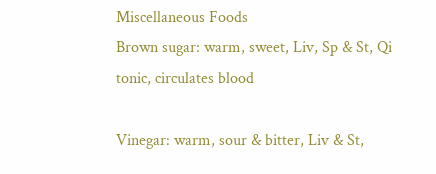Miscellaneous Foods
Brown sugar: warm, sweet, Liv, Sp & St, Qi tonic, circulates blood

Vinegar: warm, sour & bitter, Liv & St,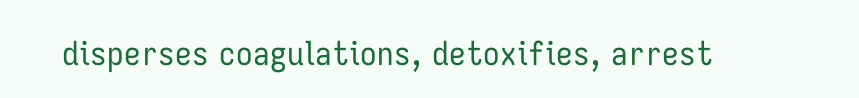disperses coagulations, detoxifies, arrest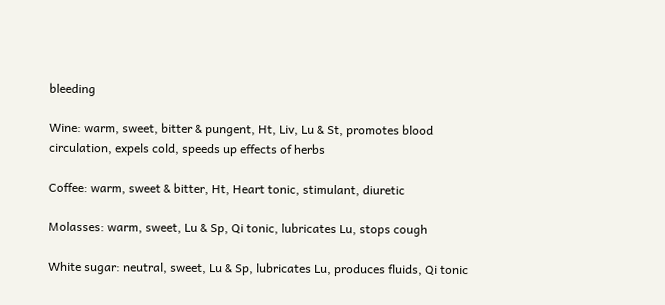bleeding

Wine: warm, sweet, bitter & pungent, Ht, Liv, Lu & St, promotes blood circulation, expels cold, speeds up effects of herbs

Coffee: warm, sweet & bitter, Ht, Heart tonic, stimulant, diuretic

Molasses: warm, sweet, Lu & Sp, Qi tonic, lubricates Lu, stops cough

White sugar: neutral, sweet, Lu & Sp, lubricates Lu, produces fluids, Qi tonic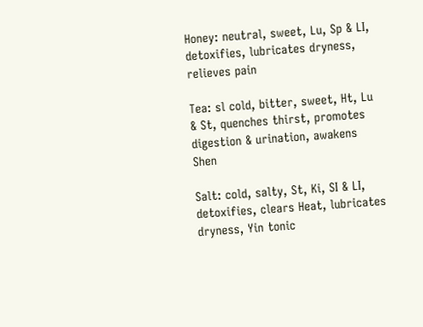Honey: neutral, sweet, Lu, Sp & LI, detoxifies, lubricates dryness, relieves pain

Tea: sl cold, bitter, sweet, Ht, Lu & St, quenches thirst, promotes digestion & urination, awakens Shen

Salt: cold, salty, St, Ki, SI & LI, detoxifies, clears Heat, lubricates dryness, Yin tonic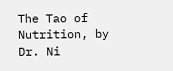The Tao of Nutrition, by Dr. Ni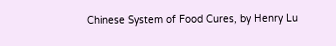Chinese System of Food Cures, by Henry Lu